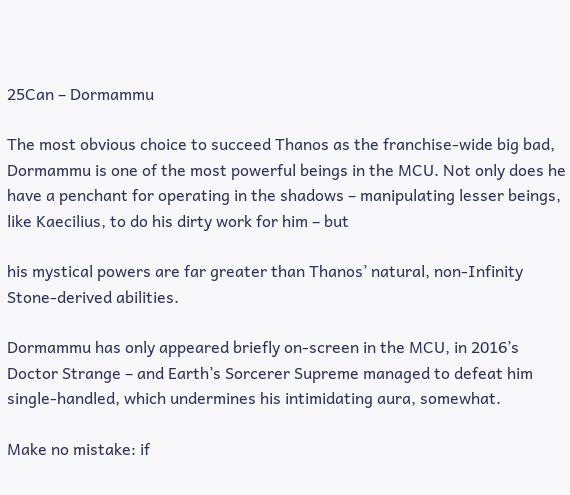25Can – Dormammu

The most obvious choice to succeed Thanos as the franchise-wide big bad, Dormammu is one of the most powerful beings in the MCU. Not only does he have a penchant for operating in the shadows – manipulating lesser beings, like Kaecilius, to do his dirty work for him – but

his mystical powers are far greater than Thanos’ natural, non-Infinity Stone-derived abilities.

Dormammu has only appeared briefly on-screen in the MCU, in 2016’s Doctor Strange – and Earth’s Sorcerer Supreme managed to defeat him single-handled, which undermines his intimidating aura, somewhat.

Make no mistake: if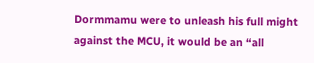Dormmamu were to unleash his full might against the MCU, it would be an “all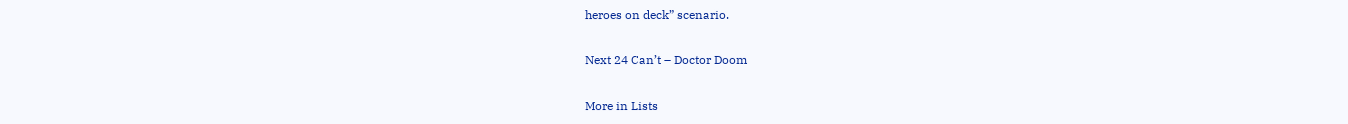heroes on deck” scenario.

Next 24 Can’t – Doctor Doom

More in Lists